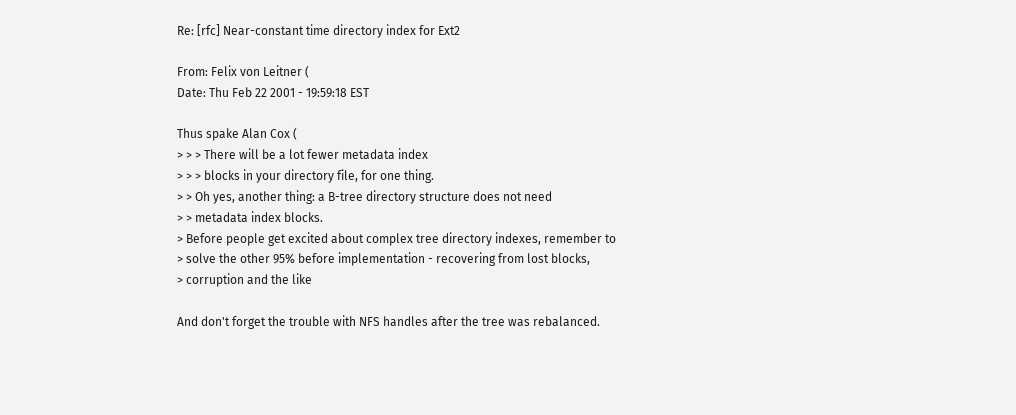Re: [rfc] Near-constant time directory index for Ext2

From: Felix von Leitner (
Date: Thu Feb 22 2001 - 19:59:18 EST

Thus spake Alan Cox (
> > > There will be a lot fewer metadata index
> > > blocks in your directory file, for one thing.
> > Oh yes, another thing: a B-tree directory structure does not need
> > metadata index blocks.
> Before people get excited about complex tree directory indexes, remember to
> solve the other 95% before implementation - recovering from lost blocks,
> corruption and the like

And don't forget the trouble with NFS handles after the tree was rebalanced.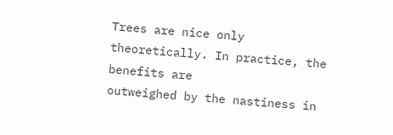Trees are nice only theoretically. In practice, the benefits are
outweighed by the nastiness in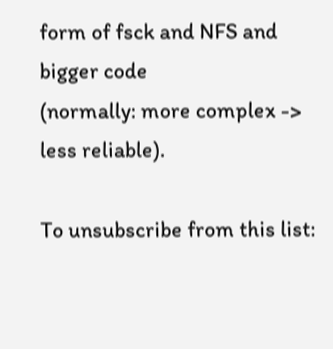form of fsck and NFS and bigger code
(normally: more complex -> less reliable).

To unsubscribe from this list: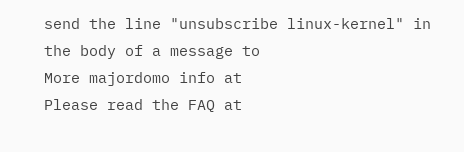send the line "unsubscribe linux-kernel" in
the body of a message to
More majordomo info at
Please read the FAQ at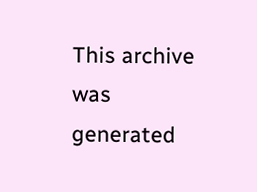This archive was generated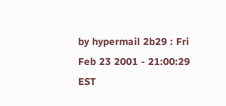by hypermail 2b29 : Fri Feb 23 2001 - 21:00:29 EST